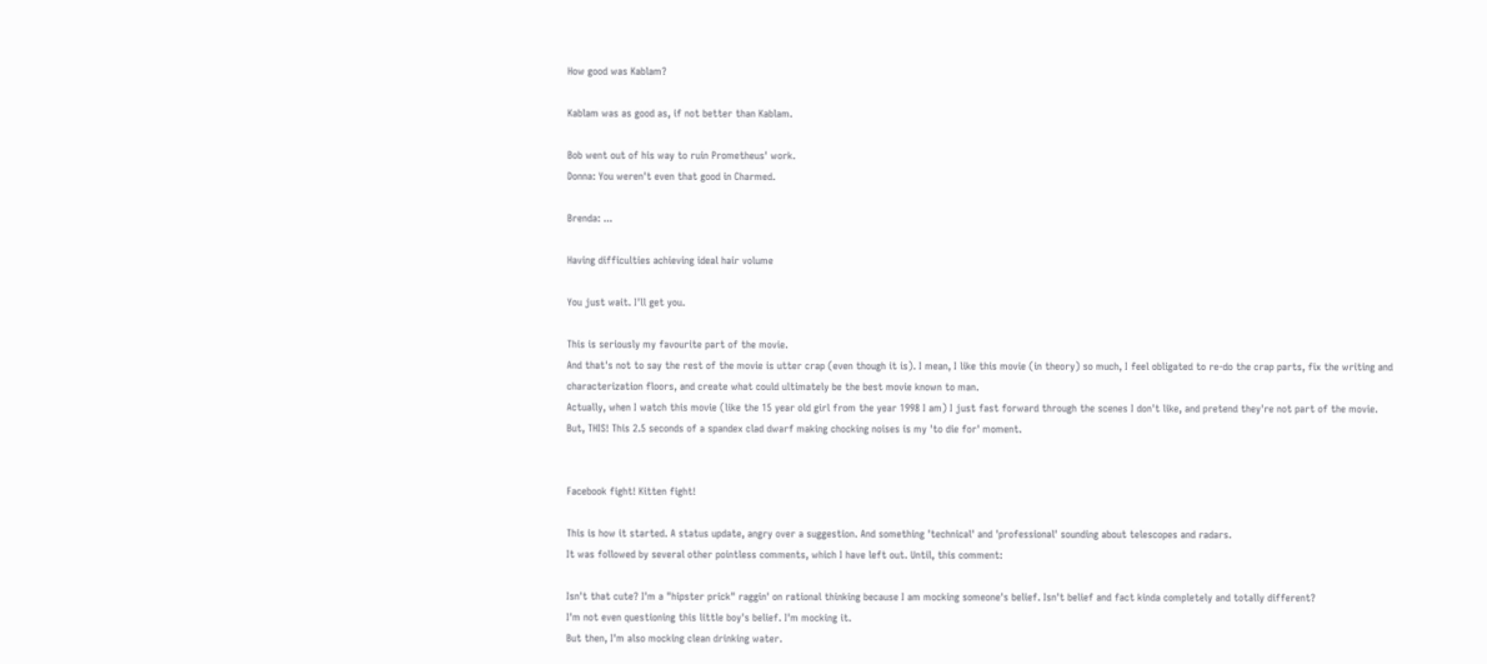How good was Kablam?

Kablam was as good as, if not better than Kablam.

Bob went out of his way to ruin Prometheus' work.
Donna: You weren't even that good in Charmed.

Brenda: ...

Having difficulties achieving ideal hair volume

You just wait. I'll get you.

This is seriously my favourite part of the movie.
And that's not to say the rest of the movie is utter crap (even though it is). I mean, I like this movie (in theory) so much, I feel obligated to re-do the crap parts, fix the writing and characterization floors, and create what could ultimately be the best movie known to man.
Actually, when I watch this movie (like the 15 year old girl from the year 1998 I am) I just fast forward through the scenes I don't like, and pretend they're not part of the movie.
But, THIS! This 2.5 seconds of a spandex clad dwarf making chocking noises is my 'to die for' moment.


Facebook fight! Kitten fight!

This is how it started. A status update, angry over a suggestion. And something 'technical' and 'professional' sounding about telescopes and radars.
It was followed by several other pointless comments, which I have left out. Until, this comment:

Isn't that cute? I'm a "hipster prick" raggin' on rational thinking because I am mocking someone's belief. Isn't belief and fact kinda completely and totally different?
I'm not even questioning this little boy's belief. I'm mocking it.
But then, I'm also mocking clean drinking water.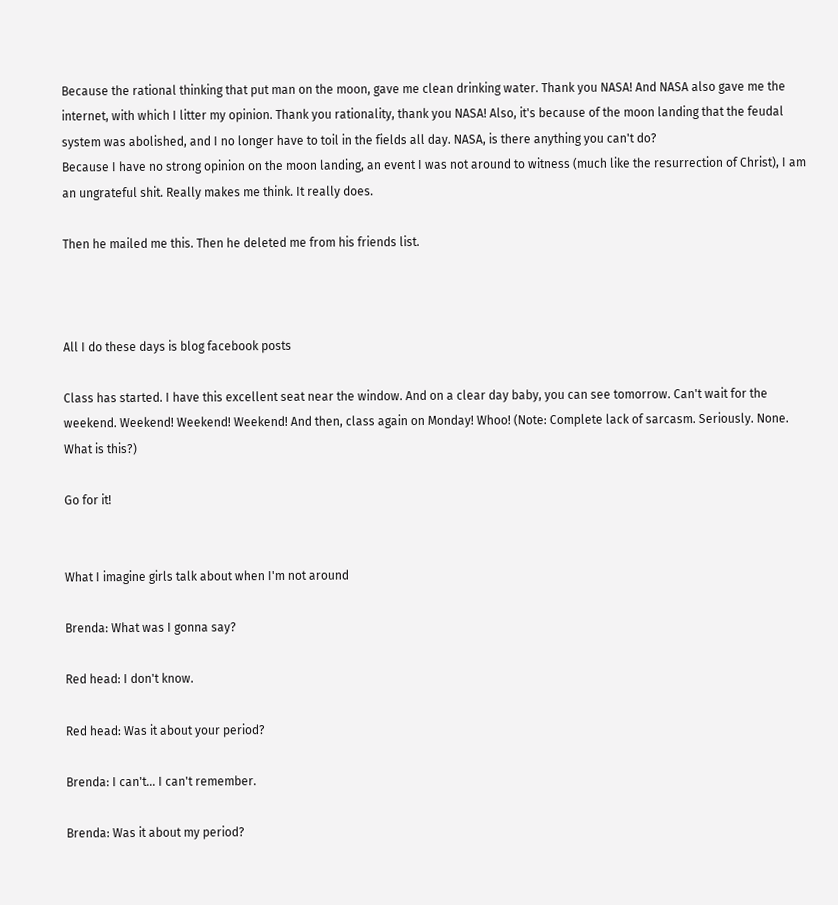Because the rational thinking that put man on the moon, gave me clean drinking water. Thank you NASA! And NASA also gave me the internet, with which I litter my opinion. Thank you rationality, thank you NASA! Also, it's because of the moon landing that the feudal system was abolished, and I no longer have to toil in the fields all day. NASA, is there anything you can't do?
Because I have no strong opinion on the moon landing, an event I was not around to witness (much like the resurrection of Christ), I am an ungrateful shit. Really makes me think. It really does.

Then he mailed me this. Then he deleted me from his friends list.



All I do these days is blog facebook posts

Class has started. I have this excellent seat near the window. And on a clear day baby, you can see tomorrow. Can't wait for the weekend. Weekend! Weekend! Weekend! And then, class again on Monday! Whoo! (Note: Complete lack of sarcasm. Seriously. None. What is this?)

Go for it!


What I imagine girls talk about when I'm not around

Brenda: What was I gonna say?

Red head: I don't know.

Red head: Was it about your period?

Brenda: I can't... I can't remember.

Brenda: Was it about my period?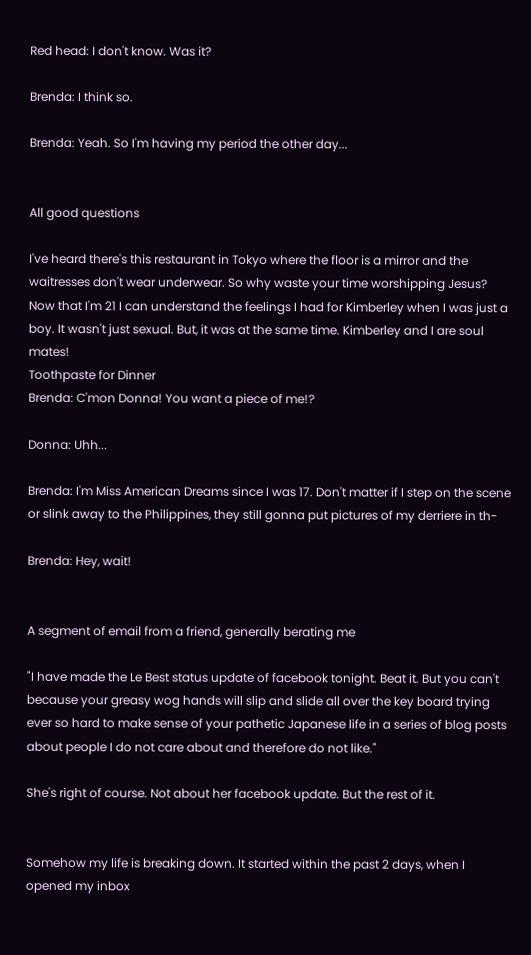Red head: I don't know. Was it?

Brenda: I think so.

Brenda: Yeah. So I'm having my period the other day...


All good questions

I've heard there's this restaurant in Tokyo where the floor is a mirror and the waitresses don't wear underwear. So why waste your time worshipping Jesus?
Now that I'm 21 I can understand the feelings I had for Kimberley when I was just a boy. It wasn't just sexual. But, it was at the same time. Kimberley and I are soul mates!
Toothpaste for Dinner
Brenda: C'mon Donna! You want a piece of me!?

Donna: Uhh...

Brenda: I'm Miss American Dreams since I was 17. Don't matter if I step on the scene or slink away to the Philippines, they still gonna put pictures of my derriere in th-

Brenda: Hey, wait!


A segment of email from a friend, generally berating me

"I have made the Le Best status update of facebook tonight. Beat it. But you can't because your greasy wog hands will slip and slide all over the key board trying ever so hard to make sense of your pathetic Japanese life in a series of blog posts about people I do not care about and therefore do not like."

She's right of course. Not about her facebook update. But the rest of it.


Somehow my life is breaking down. It started within the past 2 days, when I opened my inbox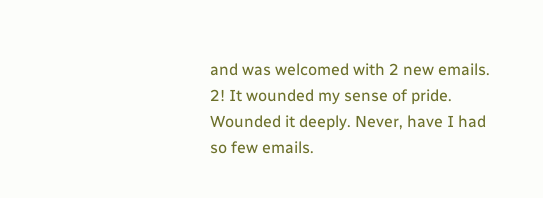and was welcomed with 2 new emails. 2! It wounded my sense of pride. Wounded it deeply. Never, have I had so few emails.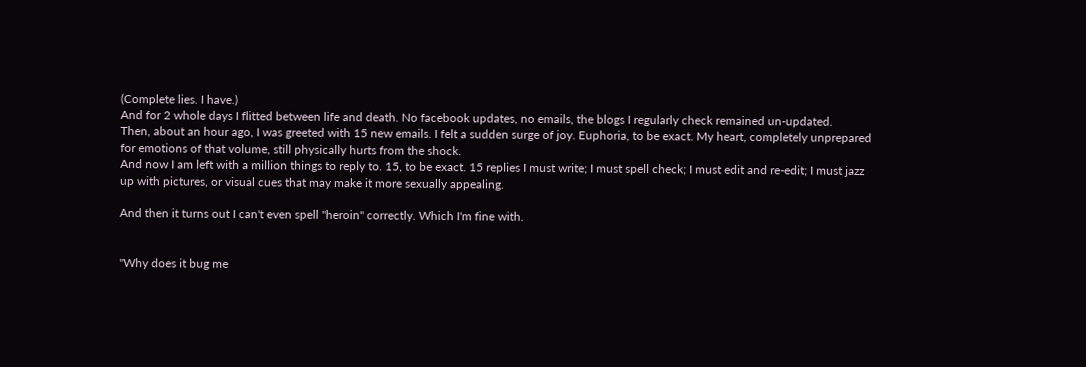(Complete lies. I have.)
And for 2 whole days I flitted between life and death. No facebook updates, no emails, the blogs I regularly check remained un-updated.
Then, about an hour ago, I was greeted with 15 new emails. I felt a sudden surge of joy. Euphoria, to be exact. My heart, completely unprepared for emotions of that volume, still physically hurts from the shock.
And now I am left with a million things to reply to. 15, to be exact. 15 replies I must write; I must spell check; I must edit and re-edit; I must jazz up with pictures, or visual cues that may make it more sexually appealing.

And then it turns out I can't even spell "heroin" correctly. Which I'm fine with.


"Why does it bug me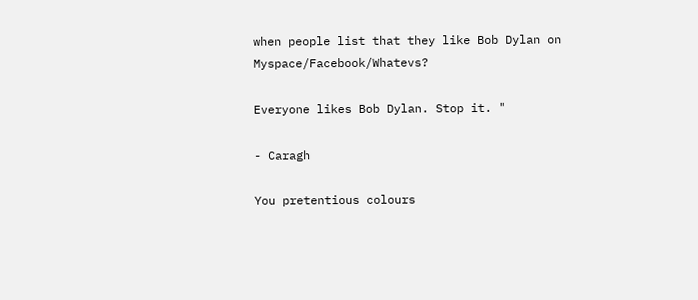when people list that they like Bob Dylan on Myspace/Facebook/Whatevs?

Everyone likes Bob Dylan. Stop it. "

- Caragh

You pretentious colours